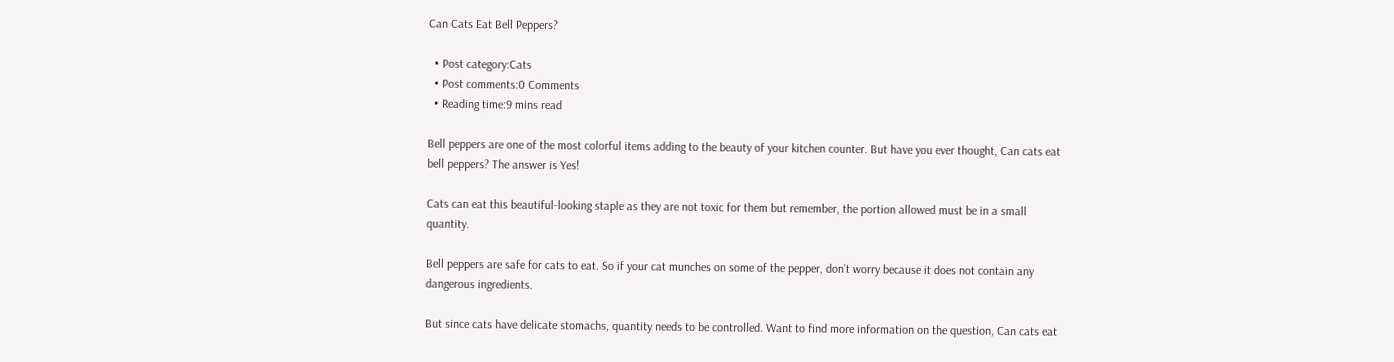Can Cats Eat Bell Peppers?

  • Post category:Cats
  • Post comments:0 Comments
  • Reading time:9 mins read

Bell peppers are one of the most colorful items adding to the beauty of your kitchen counter. But have you ever thought, Can cats eat bell peppers? The answer is Yes!

Cats can eat this beautiful-looking staple as they are not toxic for them but remember, the portion allowed must be in a small quantity.

Bell peppers are safe for cats to eat. So if your cat munches on some of the pepper, don’t worry because it does not contain any dangerous ingredients.

But since cats have delicate stomachs, quantity needs to be controlled. Want to find more information on the question, Can cats eat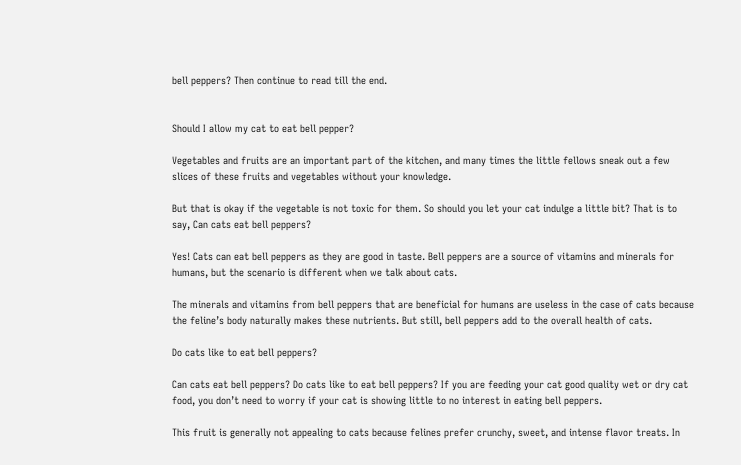bell peppers? Then continue to read till the end.


Should I allow my cat to eat bell pepper?

Vegetables and fruits are an important part of the kitchen, and many times the little fellows sneak out a few slices of these fruits and vegetables without your knowledge.

But that is okay if the vegetable is not toxic for them. So should you let your cat indulge a little bit? That is to say, Can cats eat bell peppers?

Yes! Cats can eat bell peppers as they are good in taste. Bell peppers are a source of vitamins and minerals for humans, but the scenario is different when we talk about cats.

The minerals and vitamins from bell peppers that are beneficial for humans are useless in the case of cats because the feline’s body naturally makes these nutrients. But still, bell peppers add to the overall health of cats.

Do cats like to eat bell peppers?

Can cats eat bell peppers? Do cats like to eat bell peppers? If you are feeding your cat good quality wet or dry cat food, you don’t need to worry if your cat is showing little to no interest in eating bell peppers.

This fruit is generally not appealing to cats because felines prefer crunchy, sweet, and intense flavor treats. In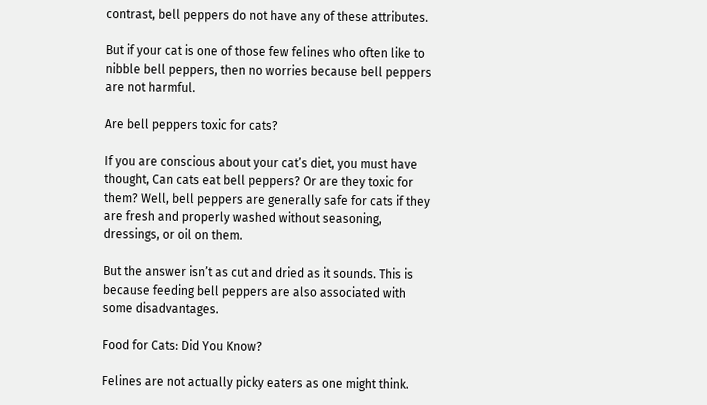contrast, bell peppers do not have any of these attributes.

But if your cat is one of those few felines who often like to nibble bell peppers, then no worries because bell peppers are not harmful.

Are bell peppers toxic for cats?

If you are conscious about your cat’s diet, you must have thought, Can cats eat bell peppers? Or are they toxic for them? Well, bell peppers are generally safe for cats if they are fresh and properly washed without seasoning, dressings, or oil on them.

But the answer isn’t as cut and dried as it sounds. This is because feeding bell peppers are also associated with some disadvantages.

Food for Cats: Did You Know?

Felines are not actually picky eaters as one might think.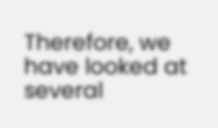Therefore, we have looked at several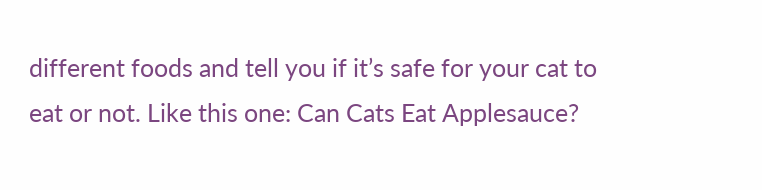different foods and tell you if it’s safe for your cat to eat or not. Like this one: Can Cats Eat Applesauce?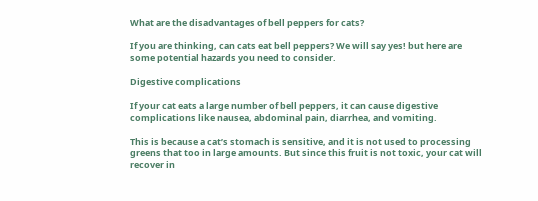What are the disadvantages of bell peppers for cats?

If you are thinking, can cats eat bell peppers? We will say yes! but here are some potential hazards you need to consider.

Digestive complications

If your cat eats a large number of bell peppers, it can cause digestive complications like nausea, abdominal pain, diarrhea, and vomiting.

This is because a cat’s stomach is sensitive, and it is not used to processing greens that too in large amounts. But since this fruit is not toxic, your cat will recover in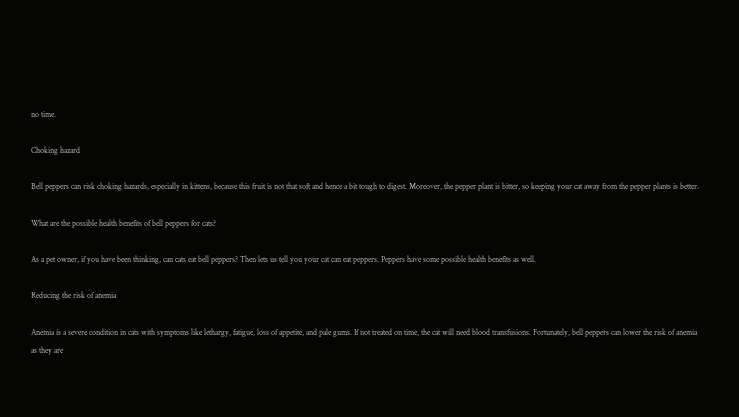no time.

Choking hazard

Bell peppers can risk choking hazards, especially in kittens, because this fruit is not that soft and hence a bit tough to digest. Moreover, the pepper plant is bitter, so keeping your cat away from the pepper plants is better.

What are the possible health benefits of bell peppers for cats?

As a pet owner, if you have been thinking, can cats eat bell peppers? Then lets us tell you your cat can eat peppers. Peppers have some possible health benefits as well.

Reducing the risk of anemia

Anemia is a severe condition in cats with symptoms like lethargy, fatigue, loss of appetite, and pale gums. If not treated on time, the cat will need blood transfusions. Fortunately, bell peppers can lower the risk of anemia as they are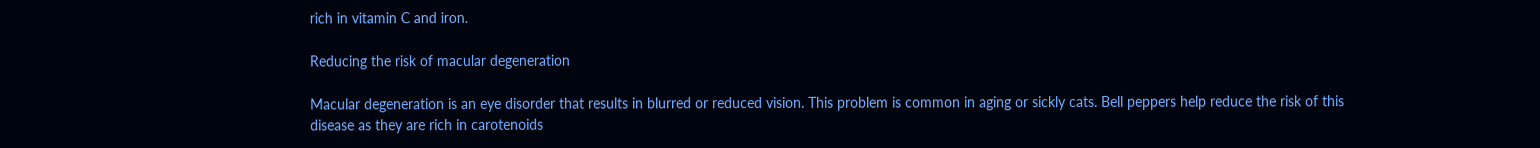rich in vitamin C and iron.

Reducing the risk of macular degeneration

Macular degeneration is an eye disorder that results in blurred or reduced vision. This problem is common in aging or sickly cats. Bell peppers help reduce the risk of this disease as they are rich in carotenoids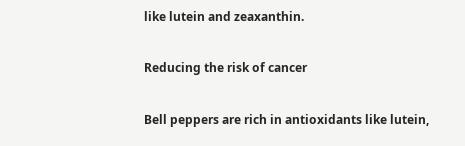like lutein and zeaxanthin.

Reducing the risk of cancer

Bell peppers are rich in antioxidants like lutein,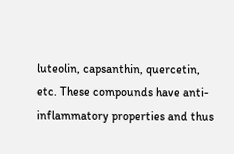luteolin, capsanthin, quercetin, etc. These compounds have anti-inflammatory properties and thus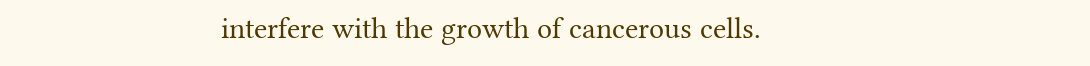interfere with the growth of cancerous cells.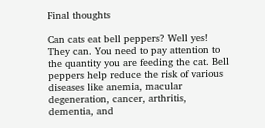Final thoughts

Can cats eat bell peppers? Well yes! They can. You need to pay attention to the quantity you are feeding the cat. Bell peppers help reduce the risk of various diseases like anemia, macular degeneration, cancer, arthritis, dementia, and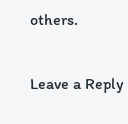others.

Leave a Reply